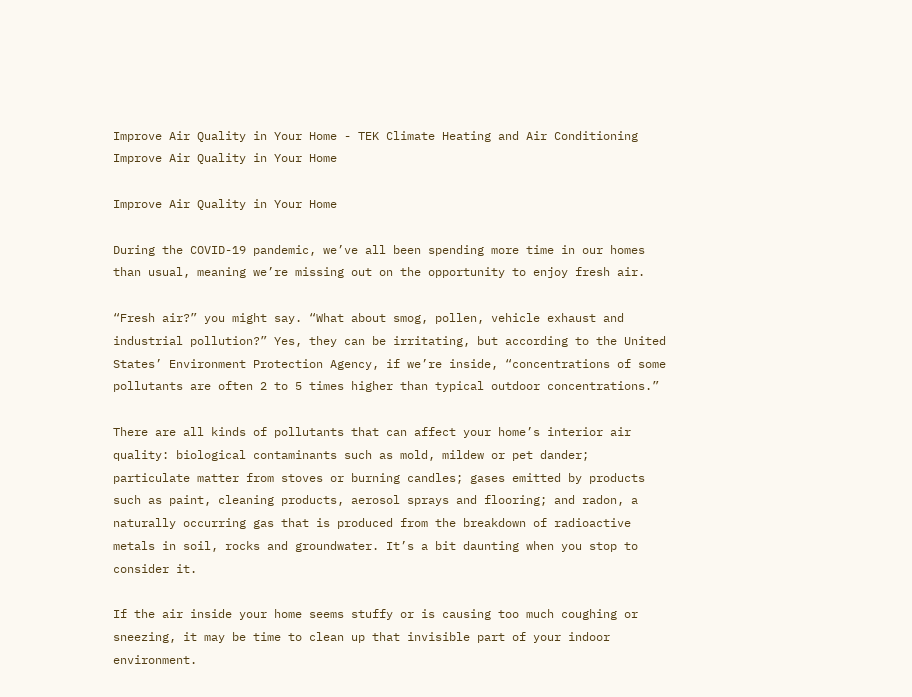Improve Air Quality in Your Home - TEK Climate Heating and Air Conditioning
Improve Air Quality in Your Home

Improve Air Quality in Your Home

During the COVID-19 pandemic, we’ve all been spending more time in our homes than usual, meaning we’re missing out on the opportunity to enjoy fresh air.

“Fresh air?” you might say. “What about smog, pollen, vehicle exhaust and industrial pollution?” Yes, they can be irritating, but according to the United States’ Environment Protection Agency, if we’re inside, “concentrations of some pollutants are often 2 to 5 times higher than typical outdoor concentrations.”

There are all kinds of pollutants that can affect your home’s interior air quality: biological contaminants such as mold, mildew or pet dander; particulate matter from stoves or burning candles; gases emitted by products such as paint, cleaning products, aerosol sprays and flooring; and radon, a naturally occurring gas that is produced from the breakdown of radioactive metals in soil, rocks and groundwater. It’s a bit daunting when you stop to consider it.

If the air inside your home seems stuffy or is causing too much coughing or sneezing, it may be time to clean up that invisible part of your indoor environment.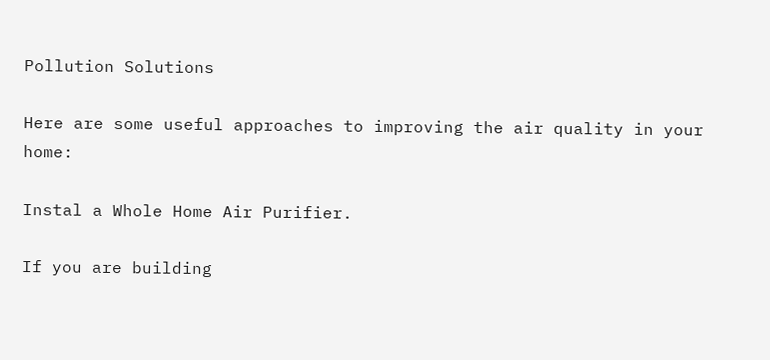Pollution Solutions

Here are some useful approaches to improving the air quality in your home:

Instal a Whole Home Air Purifier.

If you are building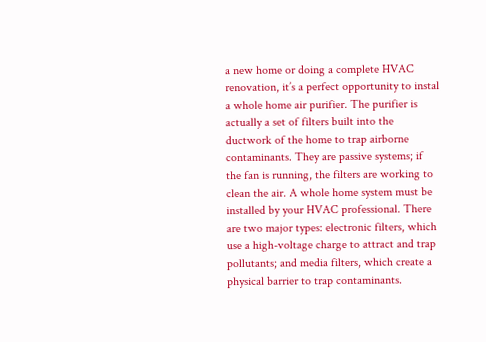a new home or doing a complete HVAC renovation, it’s a perfect opportunity to instal a whole home air purifier. The purifier is actually a set of filters built into the ductwork of the home to trap airborne contaminants. They are passive systems; if the fan is running, the filters are working to clean the air. A whole home system must be installed by your HVAC professional. There are two major types: electronic filters, which use a high-voltage charge to attract and trap pollutants; and media filters, which create a physical barrier to trap contaminants.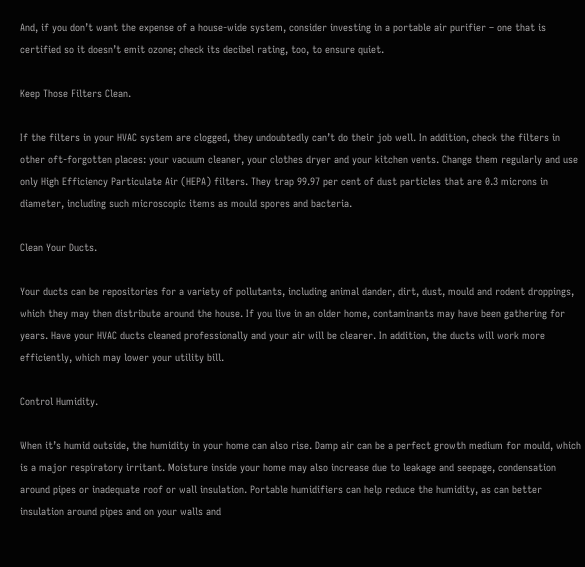And, if you don’t want the expense of a house-wide system, consider investing in a portable air purifier – one that is certified so it doesn’t emit ozone; check its decibel rating, too, to ensure quiet.

Keep Those Filters Clean.

If the filters in your HVAC system are clogged, they undoubtedly can’t do their job well. In addition, check the filters in other oft-forgotten places: your vacuum cleaner, your clothes dryer and your kitchen vents. Change them regularly and use only High Efficiency Particulate Air (HEPA) filters. They trap 99.97 per cent of dust particles that are 0.3 microns in diameter, including such microscopic items as mould spores and bacteria.

Clean Your Ducts.

Your ducts can be repositories for a variety of pollutants, including animal dander, dirt, dust, mould and rodent droppings, which they may then distribute around the house. If you live in an older home, contaminants may have been gathering for years. Have your HVAC ducts cleaned professionally and your air will be clearer. In addition, the ducts will work more efficiently, which may lower your utility bill.

Control Humidity.

When it’s humid outside, the humidity in your home can also rise. Damp air can be a perfect growth medium for mould, which is a major respiratory irritant. Moisture inside your home may also increase due to leakage and seepage, condensation around pipes or inadequate roof or wall insulation. Portable humidifiers can help reduce the humidity, as can better insulation around pipes and on your walls and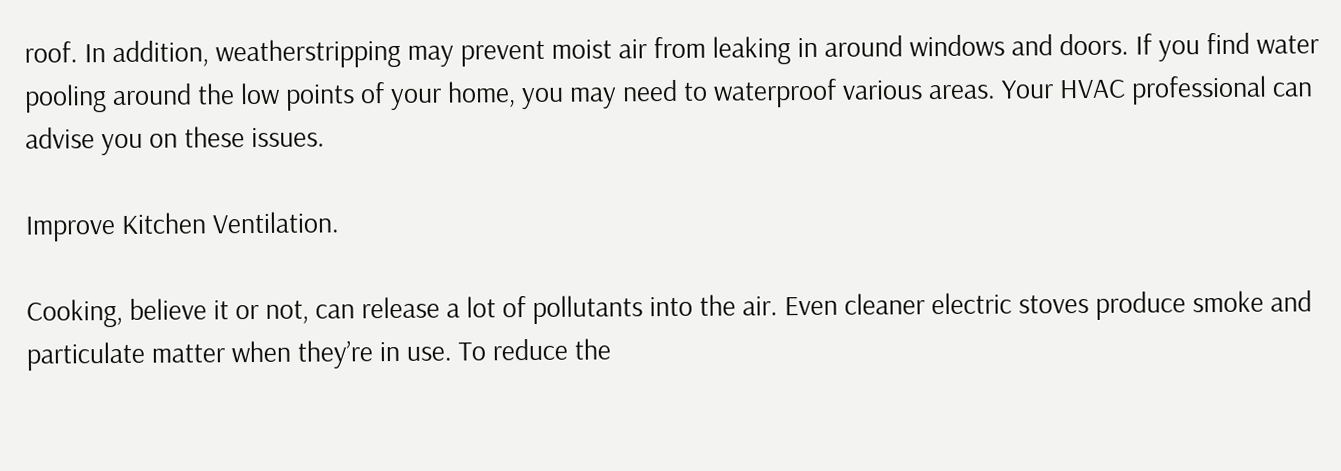roof. In addition, weatherstripping may prevent moist air from leaking in around windows and doors. If you find water pooling around the low points of your home, you may need to waterproof various areas. Your HVAC professional can advise you on these issues.

Improve Kitchen Ventilation.

Cooking, believe it or not, can release a lot of pollutants into the air. Even cleaner electric stoves produce smoke and particulate matter when they’re in use. To reduce the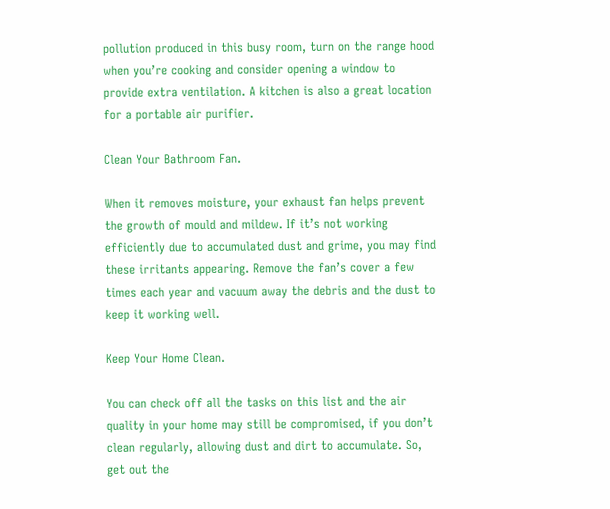pollution produced in this busy room, turn on the range hood when you’re cooking and consider opening a window to provide extra ventilation. A kitchen is also a great location for a portable air purifier.

Clean Your Bathroom Fan.

When it removes moisture, your exhaust fan helps prevent the growth of mould and mildew. If it’s not working efficiently due to accumulated dust and grime, you may find these irritants appearing. Remove the fan’s cover a few times each year and vacuum away the debris and the dust to keep it working well.

Keep Your Home Clean.

You can check off all the tasks on this list and the air quality in your home may still be compromised, if you don’t clean regularly, allowing dust and dirt to accumulate. So, get out the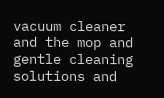vacuum cleaner and the mop and gentle cleaning solutions and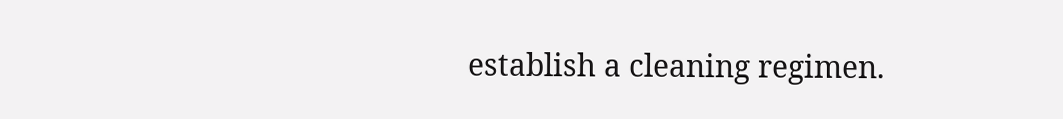establish a cleaning regimen.